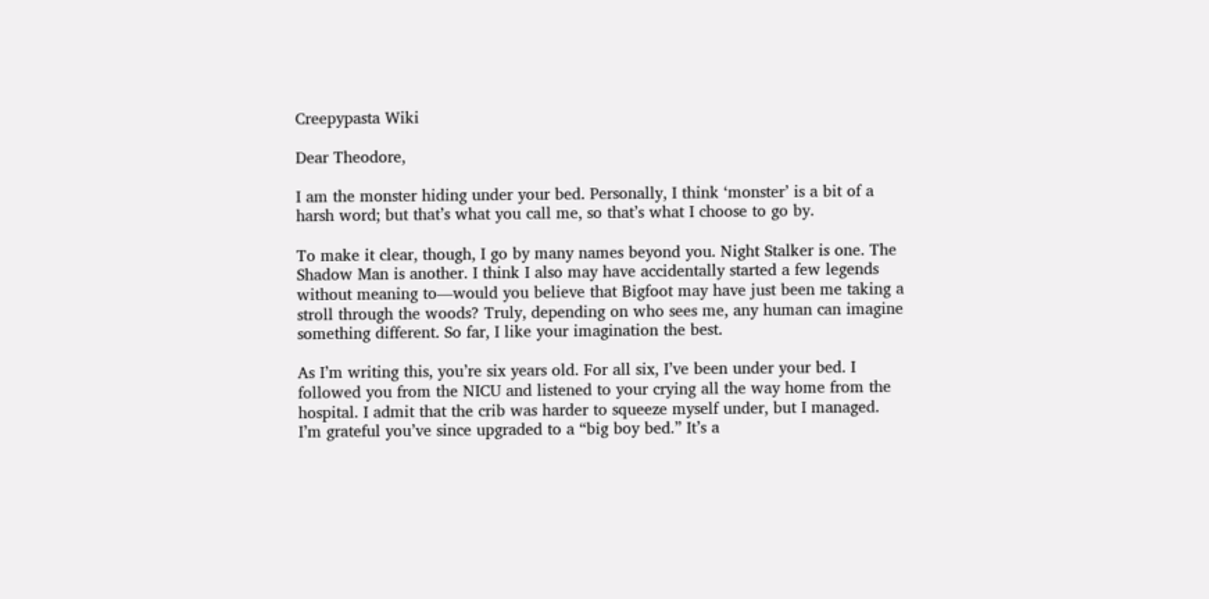Creepypasta Wiki

Dear Theodore,

I am the monster hiding under your bed. Personally, I think ‘monster’ is a bit of a harsh word; but that’s what you call me, so that’s what I choose to go by.

To make it clear, though, I go by many names beyond you. Night Stalker is one. The Shadow Man is another. I think I also may have accidentally started a few legends without meaning to—would you believe that Bigfoot may have just been me taking a stroll through the woods? Truly, depending on who sees me, any human can imagine something different. So far, I like your imagination the best.

As I’m writing this, you’re six years old. For all six, I’ve been under your bed. I followed you from the NICU and listened to your crying all the way home from the hospital. I admit that the crib was harder to squeeze myself under, but I managed. I’m grateful you’ve since upgraded to a “big boy bed.” It’s a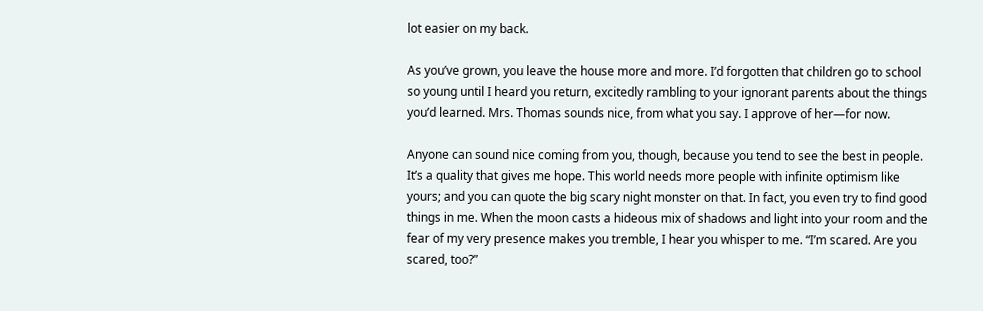lot easier on my back.

As you’ve grown, you leave the house more and more. I’d forgotten that children go to school so young until I heard you return, excitedly rambling to your ignorant parents about the things you’d learned. Mrs. Thomas sounds nice, from what you say. I approve of her—for now.

Anyone can sound nice coming from you, though, because you tend to see the best in people. It’s a quality that gives me hope. This world needs more people with infinite optimism like yours; and you can quote the big scary night monster on that. In fact, you even try to find good things in me. When the moon casts a hideous mix of shadows and light into your room and the fear of my very presence makes you tremble, I hear you whisper to me. “I’m scared. Are you scared, too?”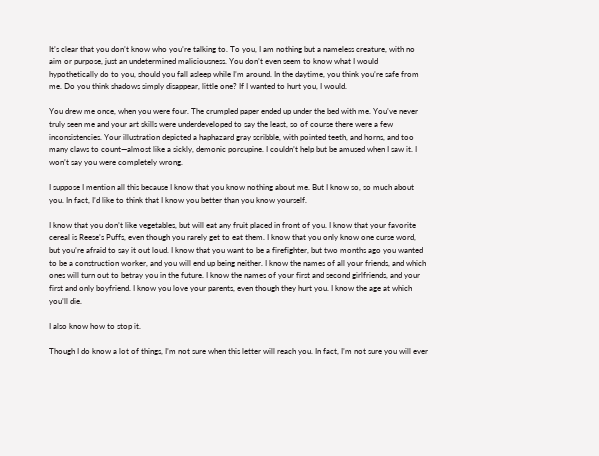It’s clear that you don’t know who you’re talking to. To you, I am nothing but a nameless creature, with no aim or purpose, just an undetermined maliciousness. You don’t even seem to know what I would hypothetically do to you, should you fall asleep while I’m around. In the daytime, you think you’re safe from me. Do you think shadows simply disappear, little one? If I wanted to hurt you, I would.

You drew me once, when you were four. The crumpled paper ended up under the bed with me. You’ve never truly seen me and your art skills were underdeveloped to say the least, so of course there were a few inconsistencies. Your illustration depicted a haphazard gray scribble, with pointed teeth, and horns, and too many claws to count—almost like a sickly, demonic porcupine. I couldn’t help but be amused when I saw it. I won’t say you were completely wrong.

I suppose I mention all this because I know that you know nothing about me. But I know so, so much about you. In fact, I’d like to think that I know you better than you know yourself.

I know that you don’t like vegetables, but will eat any fruit placed in front of you. I know that your favorite cereal is Reese’s Puffs, even though you rarely get to eat them. I know that you only know one curse word, but you’re afraid to say it out loud. I know that you want to be a firefighter, but two months ago you wanted to be a construction worker, and you will end up being neither. I know the names of all your friends, and which ones will turn out to betray you in the future. I know the names of your first and second girlfriends, and your first and only boyfriend. I know you love your parents, even though they hurt you. I know the age at which you’ll die.

I also know how to stop it.

Though I do know a lot of things, I’m not sure when this letter will reach you. In fact, I’m not sure you will ever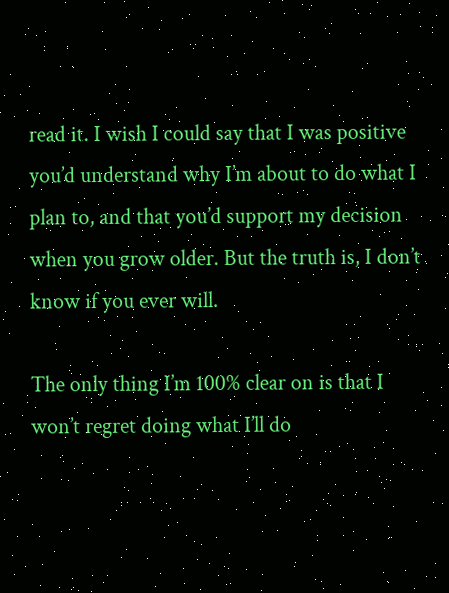read it. I wish I could say that I was positive you’d understand why I’m about to do what I plan to, and that you’d support my decision when you grow older. But the truth is, I don’t know if you ever will.

The only thing I’m 100% clear on is that I won’t regret doing what I’ll do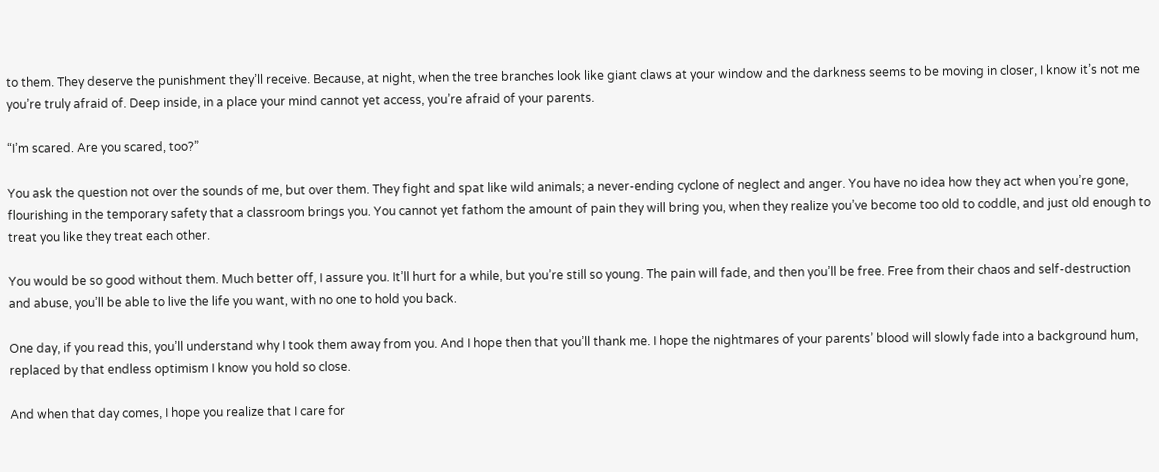to them. They deserve the punishment they’ll receive. Because, at night, when the tree branches look like giant claws at your window and the darkness seems to be moving in closer, I know it’s not me you’re truly afraid of. Deep inside, in a place your mind cannot yet access, you’re afraid of your parents.

“I’m scared. Are you scared, too?”

You ask the question not over the sounds of me, but over them. They fight and spat like wild animals; a never-ending cyclone of neglect and anger. You have no idea how they act when you’re gone, flourishing in the temporary safety that a classroom brings you. You cannot yet fathom the amount of pain they will bring you, when they realize you’ve become too old to coddle, and just old enough to treat you like they treat each other.

You would be so good without them. Much better off, I assure you. It’ll hurt for a while, but you’re still so young. The pain will fade, and then you’ll be free. Free from their chaos and self-destruction and abuse, you’ll be able to live the life you want, with no one to hold you back.

One day, if you read this, you’ll understand why I took them away from you. And I hope then that you’ll thank me. I hope the nightmares of your parents’ blood will slowly fade into a background hum, replaced by that endless optimism I know you hold so close.

And when that day comes, I hope you realize that I care for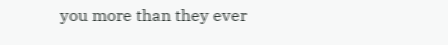you more than they ever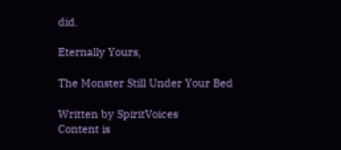did.

Eternally Yours,

The Monster Still Under Your Bed

Written by SpiritVoices
Content is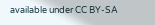available under CC BY-SA